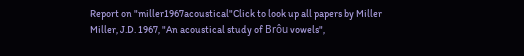Report on "miller1967acoustical"Click to look up all papers by Miller
Miller, J.D. 1967, "An acoustical study of Brôu vowels",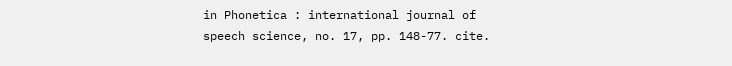in Phonetica : international journal of speech science, no. 17, pp. 148-77. cite.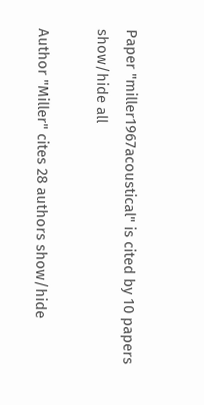Paper "miller1967acoustical" is cited by 10 papers show/hide all

Author "Miller" cites 28 authors show/hide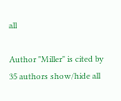all

Author "Miller" is cited by 35 authors show/hide all